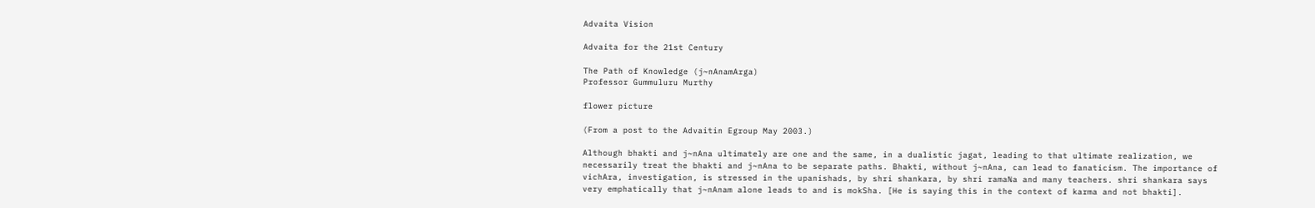Advaita Vision

Advaita for the 21st Century

The Path of Knowledge (j~nAnamArga)
Professor Gummuluru Murthy

flower picture

(From a post to the Advaitin Egroup May 2003.)

Although bhakti and j~nAna ultimately are one and the same, in a dualistic jagat, leading to that ultimate realization, we necessarily treat the bhakti and j~nAna to be separate paths. Bhakti, without j~nAna, can lead to fanaticism. The importance of vichAra, investigation, is stressed in the upanishads, by shri shankara, by shri ramaNa and many teachers. shri shankara says very emphatically that j~nAnam alone leads to and is mokSha. [He is saying this in the context of karma and not bhakti].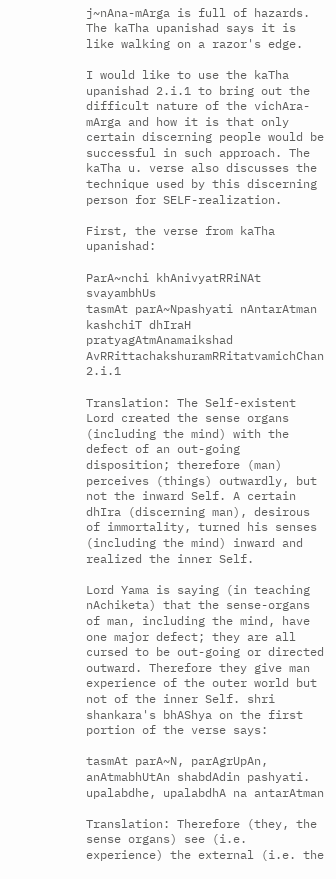j~nAna-mArga is full of hazards. The kaTha upanishad says it is like walking on a razor's edge.

I would like to use the kaTha upanishad 2.i.1 to bring out the difficult nature of the vichAra-mArga and how it is that only certain discerning people would be successful in such approach. The kaTha u. verse also discusses the technique used by this discerning person for SELF-realization.

First, the verse from kaTha upanishad:

ParA~nchi khAnivyatRRiNAt svayambhUs
tasmAt parA~Npashyati nAntarAtman
kashchiT dhIraH pratyagAtmAnamaikshad
AvRRittachakshuramRRitatvamichChan 2.i.1

Translation: The Self-existent Lord created the sense organs (including the mind) with the defect of an out-going disposition; therefore (man) perceives (things) outwardly, but not the inward Self. A certain dhIra (discerning man), desirous of immortality, turned his senses (including the mind) inward and realized the inner Self.

Lord Yama is saying (in teaching nAchiketa) that the sense-organs of man, including the mind, have one major defect; they are all cursed to be out-going or directed outward. Therefore they give man experience of the outer world but not of the inner Self. shri shankara's bhAShya on the first portion of the verse says:

tasmAt parA~N, parAgrUpAn, anAtmabhUtAn shabdAdin pashyati.
upalabdhe, upalabdhA na antarAtman

Translation: Therefore (they, the sense organs) see (i.e. experience) the external (i.e. the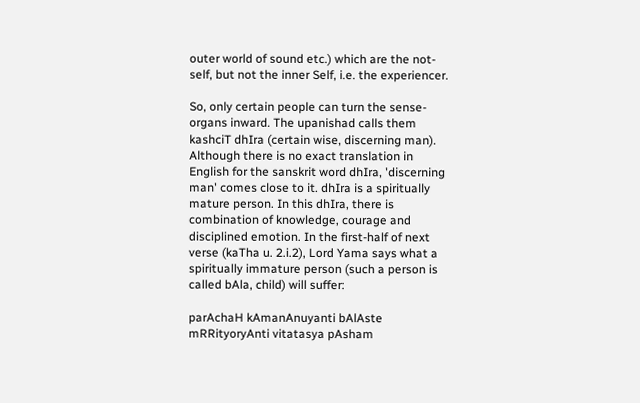outer world of sound etc.) which are the not-self, but not the inner Self, i.e. the experiencer.

So, only certain people can turn the sense-organs inward. The upanishad calls them kashciT dhIra (certain wise, discerning man). Although there is no exact translation in English for the sanskrit word dhIra, 'discerning man' comes close to it. dhIra is a spiritually mature person. In this dhIra, there is combination of knowledge, courage and disciplined emotion. In the first-half of next verse (kaTha u. 2.i.2), Lord Yama says what a spiritually immature person (such a person is called bAla, child) will suffer:

parAchaH kAmanAnuyanti bAlAste mRRityoryAnti vitatasya pAsham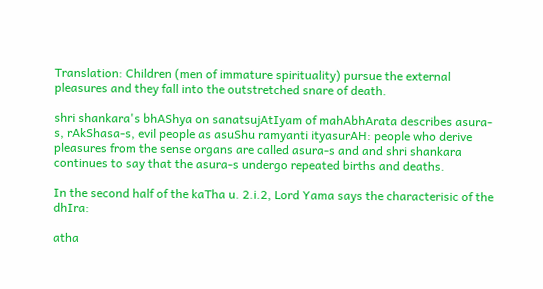Translation: Children (men of immature spirituality) pursue the external pleasures and they fall into the outstretched snare of death.

shri shankara's bhAShya on sanatsujAtIyam of mahAbhArata describes asura-s, rAkShasa-s, evil people as asuShu ramyanti ityasurAH: people who derive pleasures from the sense organs are called asura-s and and shri shankara continues to say that the asura-s undergo repeated births and deaths.

In the second half of the kaTha u. 2.i.2, Lord Yama says the characterisic of the dhIra:

atha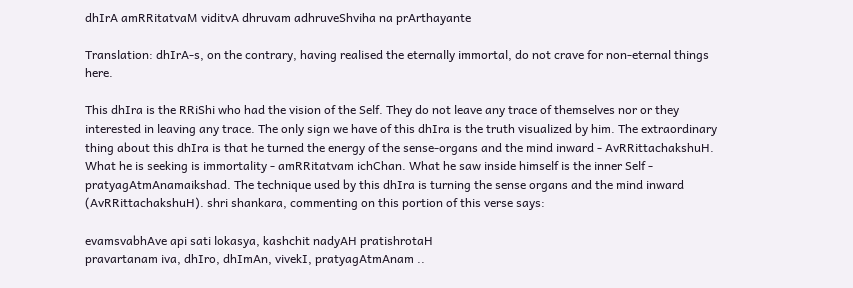dhIrA amRRitatvaM viditvA dhruvam adhruveShviha na prArthayante

Translation: dhIrA-s, on the contrary, having realised the eternally immortal, do not crave for non-eternal things here.

This dhIra is the RRiShi who had the vision of the Self. They do not leave any trace of themselves nor or they interested in leaving any trace. The only sign we have of this dhIra is the truth visualized by him. The extraordinary thing about this dhIra is that he turned the energy of the sense-organs and the mind inward - AvRRittachakshuH. What he is seeking is immortality - amRRitatvam ichChan. What he saw inside himself is the inner Self - pratyagAtmAnamaikshad. The technique used by this dhIra is turning the sense organs and the mind inward (AvRRittachakshuH). shri shankara, commenting on this portion of this verse says:

evamsvabhAve api sati lokasya, kashchit nadyAH pratishrotaH
pravartanam iva, dhIro, dhImAn, vivekI, pratyagAtmAnam ..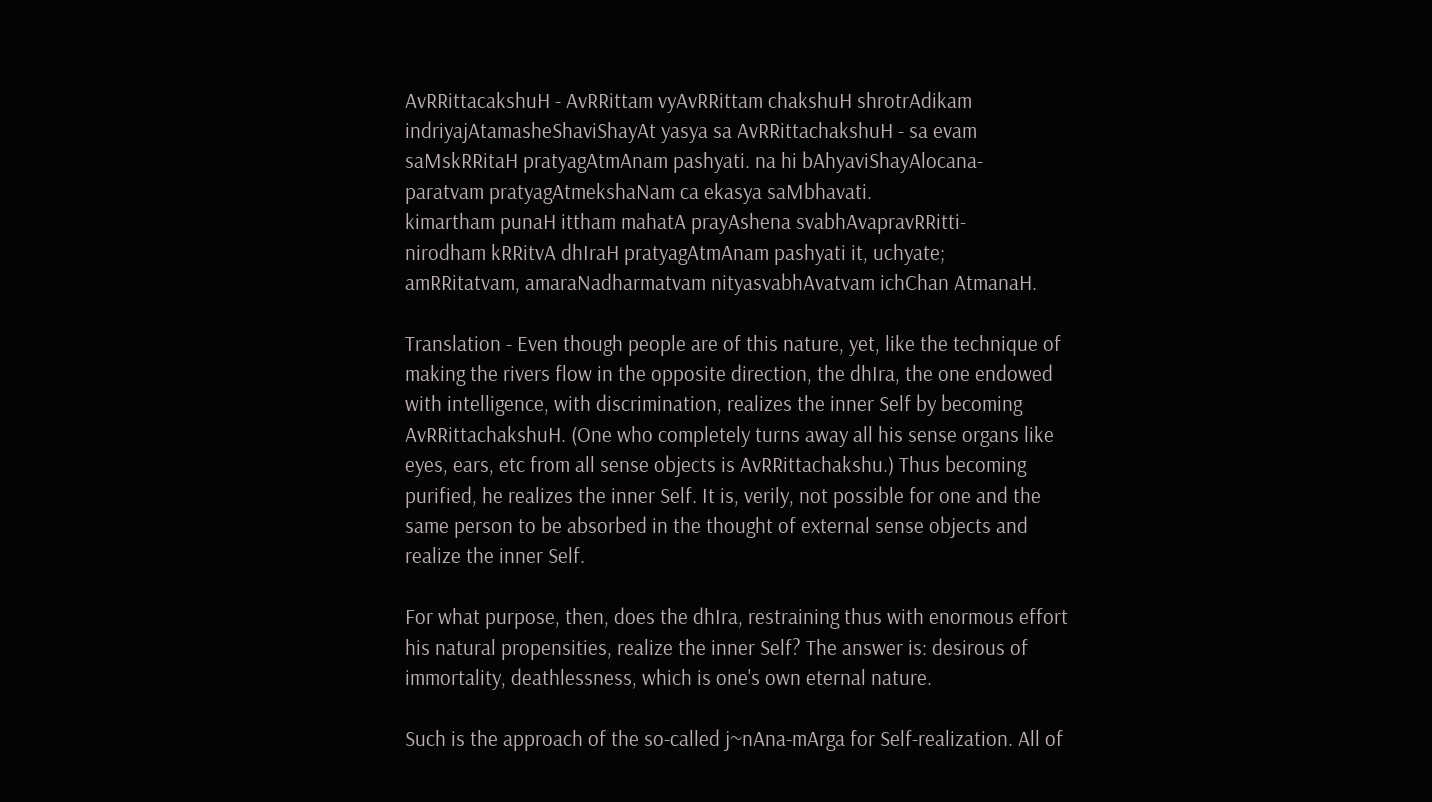AvRRittacakshuH - AvRRittam vyAvRRittam chakshuH shrotrAdikam
indriyajAtamasheShaviShayAt yasya sa AvRRittachakshuH - sa evam
saMskRRitaH pratyagAtmAnam pashyati. na hi bAhyaviShayAlocana-
paratvam pratyagAtmekshaNam ca ekasya saMbhavati.
kimartham punaH ittham mahatA prayAshena svabhAvapravRRitti-
nirodham kRRitvA dhIraH pratyagAtmAnam pashyati it, uchyate;
amRRitatvam, amaraNadharmatvam nityasvabhAvatvam ichChan AtmanaH.

Translation - Even though people are of this nature, yet, like the technique of making the rivers flow in the opposite direction, the dhIra, the one endowed with intelligence, with discrimination, realizes the inner Self by becoming AvRRittachakshuH. (One who completely turns away all his sense organs like eyes, ears, etc from all sense objects is AvRRittachakshu.) Thus becoming purified, he realizes the inner Self. It is, verily, not possible for one and the same person to be absorbed in the thought of external sense objects and realize the inner Self.

For what purpose, then, does the dhIra, restraining thus with enormous effort his natural propensities, realize the inner Self? The answer is: desirous of immortality, deathlessness, which is one's own eternal nature.

Such is the approach of the so-called j~nAna-mArga for Self-realization. All of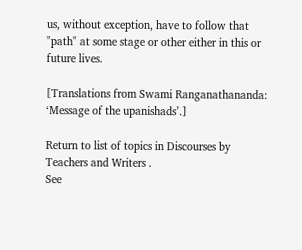us, without exception, have to follow that "path" at some stage or other either in this or future lives.

[Translations from Swami Ranganathananda: ‘Message of the upanishads’.]

Return to list of topics in Discourses by Teachers and Writers .
See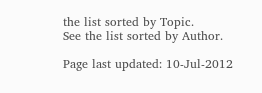the list sorted by Topic.
See the list sorted by Author.

Page last updated: 10-Jul-2012